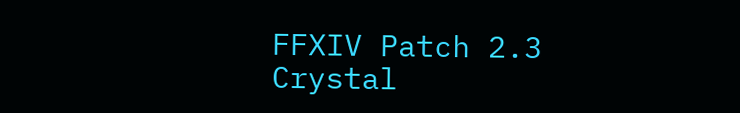FFXIV Patch 2.3 Crystal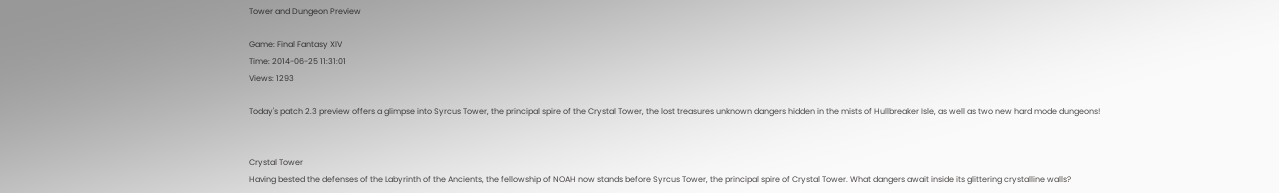Tower and Dungeon Preview

Game: Final Fantasy XIV
Time: 2014-06-25 11:31:01
Views: 1293

Today's patch 2.3 preview offers a glimpse into Syrcus Tower, the principal spire of the Crystal Tower, the lost treasures unknown dangers hidden in the mists of Hullbreaker Isle, as well as two new hard mode dungeons!


Crystal Tower
Having bested the defenses of the Labyrinth of the Ancients, the fellowship of NOAH now stands before Syrcus Tower, the principal spire of Crystal Tower. What dangers await inside its glittering crystalline walls?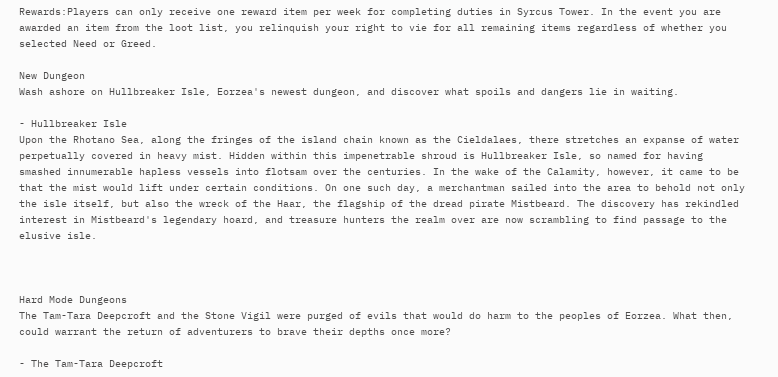Rewards:Players can only receive one reward item per week for completing duties in Syrcus Tower. In the event you are awarded an item from the loot list, you relinquish your right to vie for all remaining items regardless of whether you selected Need or Greed.

New Dungeon
Wash ashore on Hullbreaker Isle, Eorzea's newest dungeon, and discover what spoils and dangers lie in waiting.

- Hullbreaker Isle
Upon the Rhotano Sea, along the fringes of the island chain known as the Cieldalaes, there stretches an expanse of water perpetually covered in heavy mist. Hidden within this impenetrable shroud is Hullbreaker Isle, so named for having smashed innumerable hapless vessels into flotsam over the centuries. In the wake of the Calamity, however, it came to be that the mist would lift under certain conditions. On one such day, a merchantman sailed into the area to behold not only the isle itself, but also the wreck of the Haar, the flagship of the dread pirate Mistbeard. The discovery has rekindled interest in Mistbeard's legendary hoard, and treasure hunters the realm over are now scrambling to find passage to the elusive isle.



Hard Mode Dungeons
The Tam-Tara Deepcroft and the Stone Vigil were purged of evils that would do harm to the peoples of Eorzea. What then, could warrant the return of adventurers to brave their depths once more?

- The Tam-Tara Deepcroft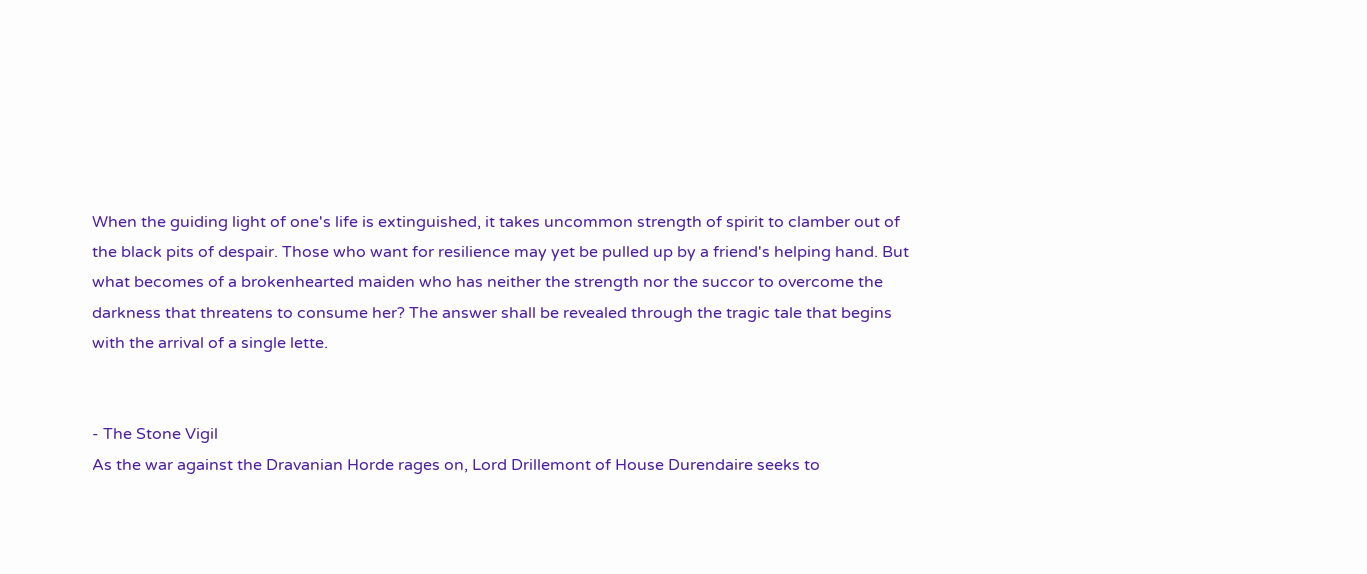When the guiding light of one's life is extinguished, it takes uncommon strength of spirit to clamber out of the black pits of despair. Those who want for resilience may yet be pulled up by a friend's helping hand. But what becomes of a brokenhearted maiden who has neither the strength nor the succor to overcome the darkness that threatens to consume her? The answer shall be revealed through the tragic tale that begins with the arrival of a single lette.


- The Stone Vigil
As the war against the Dravanian Horde rages on, Lord Drillemont of House Durendaire seeks to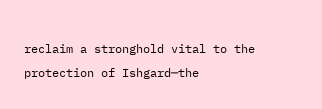reclaim a stronghold vital to the protection of Ishgard─the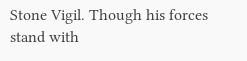Stone Vigil. Though his forces stand with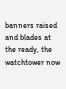banners raised and blades at the ready, the watchtower now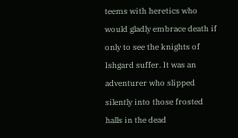teems with heretics who would gladly embrace death if only to see the knights of Ishgard suffer. It was an adventurer who slipped silently into those frosted halls in the dead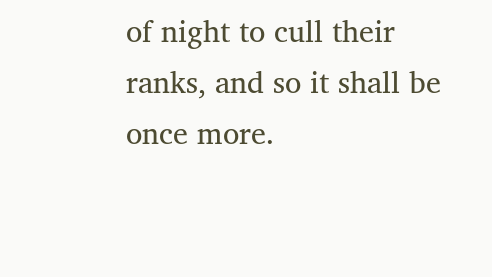of night to cull their ranks, and so it shall be once more.